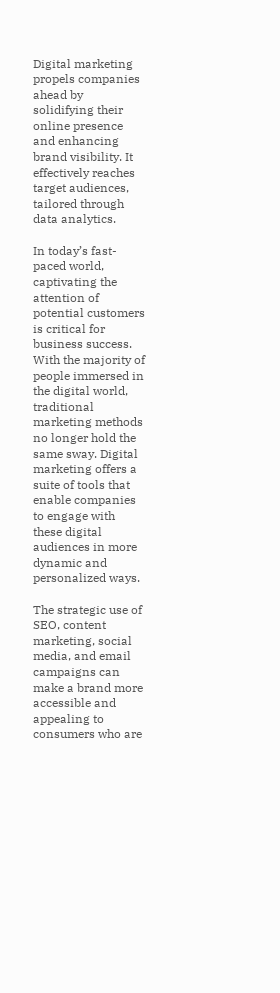Digital marketing propels companies ahead by solidifying their online presence and enhancing brand visibility. It effectively reaches target audiences, tailored through data analytics.

In today’s fast-paced world, captivating the attention of potential customers is critical for business success. With the majority of people immersed in the digital world, traditional marketing methods no longer hold the same sway. Digital marketing offers a suite of tools that enable companies to engage with these digital audiences in more dynamic and personalized ways.

The strategic use of SEO, content marketing, social media, and email campaigns can make a brand more accessible and appealing to consumers who are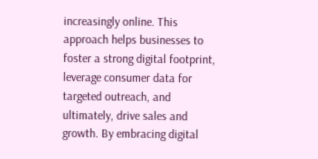increasingly online. This approach helps businesses to foster a strong digital footprint, leverage consumer data for targeted outreach, and ultimately, drive sales and growth. By embracing digital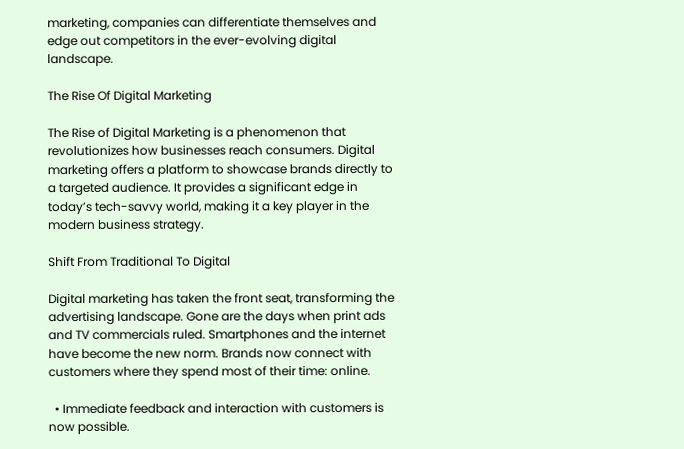marketing, companies can differentiate themselves and edge out competitors in the ever-evolving digital landscape.

The Rise Of Digital Marketing

The Rise of Digital Marketing is a phenomenon that revolutionizes how businesses reach consumers. Digital marketing offers a platform to showcase brands directly to a targeted audience. It provides a significant edge in today’s tech-savvy world, making it a key player in the modern business strategy.

Shift From Traditional To Digital

Digital marketing has taken the front seat, transforming the advertising landscape. Gone are the days when print ads and TV commercials ruled. Smartphones and the internet have become the new norm. Brands now connect with customers where they spend most of their time: online.

  • Immediate feedback and interaction with customers is now possible.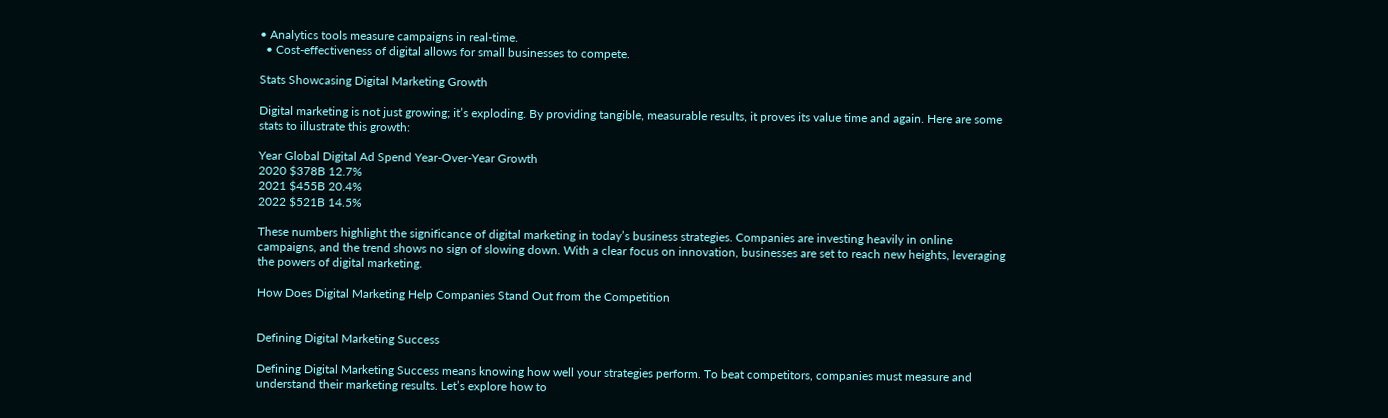• Analytics tools measure campaigns in real-time.
  • Cost-effectiveness of digital allows for small businesses to compete.

Stats Showcasing Digital Marketing Growth

Digital marketing is not just growing; it’s exploding. By providing tangible, measurable results, it proves its value time and again. Here are some stats to illustrate this growth:

Year Global Digital Ad Spend Year-Over-Year Growth
2020 $378B 12.7%
2021 $455B 20.4%
2022 $521B 14.5%

These numbers highlight the significance of digital marketing in today’s business strategies. Companies are investing heavily in online campaigns, and the trend shows no sign of slowing down. With a clear focus on innovation, businesses are set to reach new heights, leveraging the powers of digital marketing.

How Does Digital Marketing Help Companies Stand Out from the Competition


Defining Digital Marketing Success

Defining Digital Marketing Success means knowing how well your strategies perform. To beat competitors, companies must measure and understand their marketing results. Let’s explore how to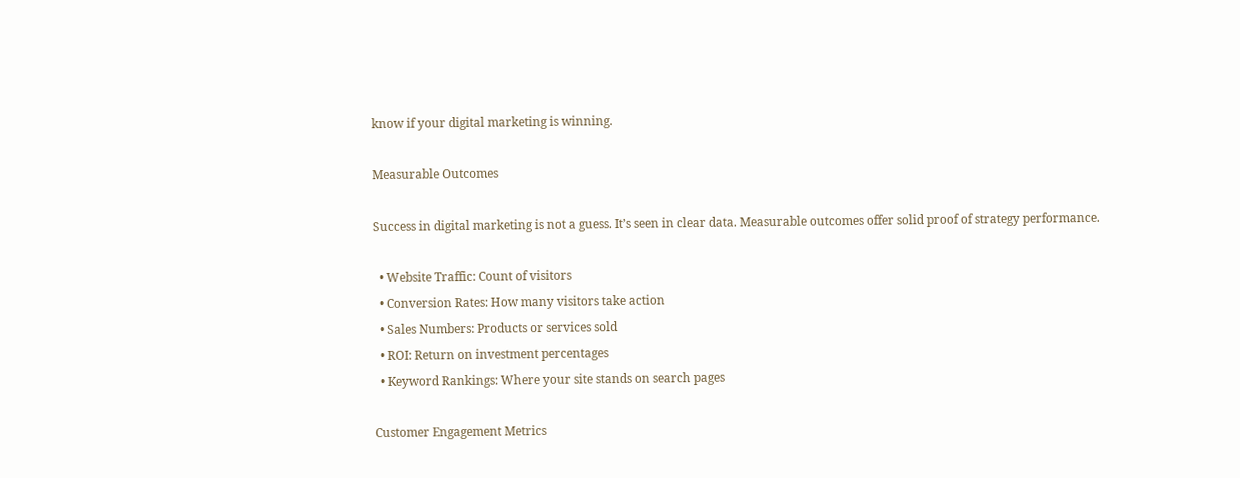know if your digital marketing is winning.

Measurable Outcomes

Success in digital marketing is not a guess. It’s seen in clear data. Measurable outcomes offer solid proof of strategy performance.

  • Website Traffic: Count of visitors
  • Conversion Rates: How many visitors take action
  • Sales Numbers: Products or services sold
  • ROI: Return on investment percentages
  • Keyword Rankings: Where your site stands on search pages

Customer Engagement Metrics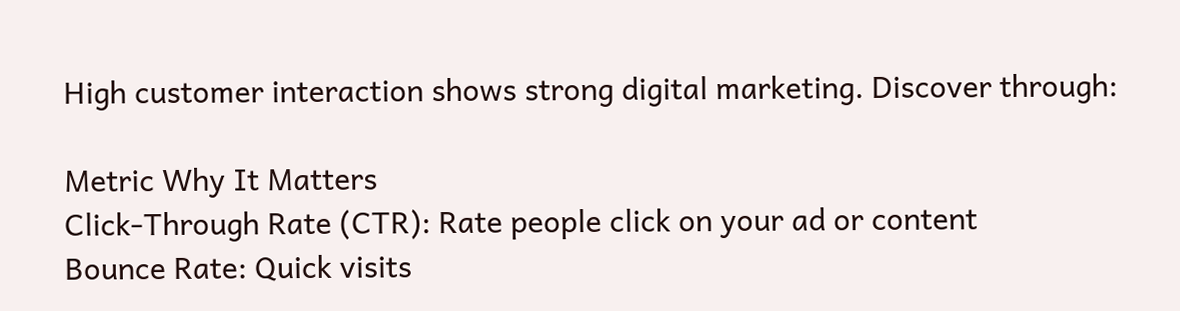High customer interaction shows strong digital marketing. Discover through:

Metric Why It Matters
Click-Through Rate (CTR): Rate people click on your ad or content
Bounce Rate: Quick visits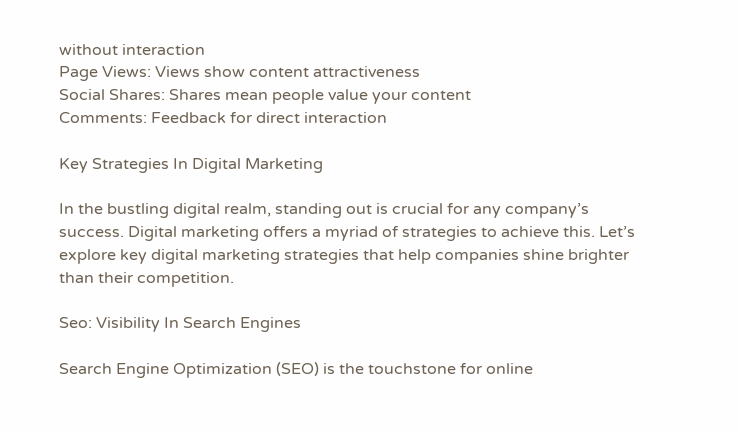without interaction
Page Views: Views show content attractiveness
Social Shares: Shares mean people value your content
Comments: Feedback for direct interaction

Key Strategies In Digital Marketing

In the bustling digital realm, standing out is crucial for any company’s success. Digital marketing offers a myriad of strategies to achieve this. Let’s explore key digital marketing strategies that help companies shine brighter than their competition.

Seo: Visibility In Search Engines

Search Engine Optimization (SEO) is the touchstone for online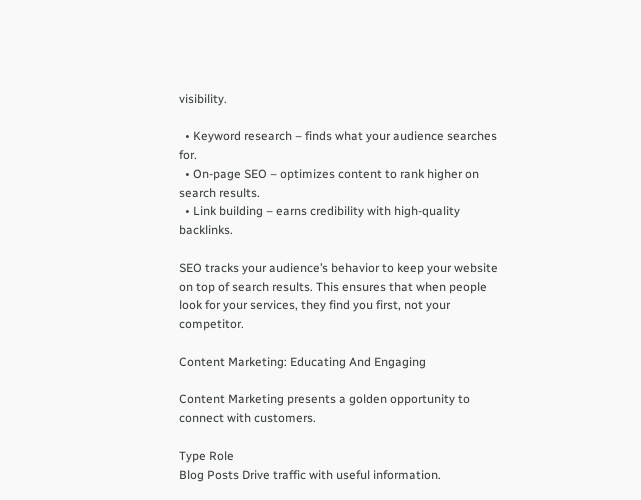visibility.

  • Keyword research – finds what your audience searches for.
  • On-page SEO – optimizes content to rank higher on search results.
  • Link building – earns credibility with high-quality backlinks.

SEO tracks your audience’s behavior to keep your website on top of search results. This ensures that when people look for your services, they find you first, not your competitor.

Content Marketing: Educating And Engaging

Content Marketing presents a golden opportunity to connect with customers.

Type Role
Blog Posts Drive traffic with useful information.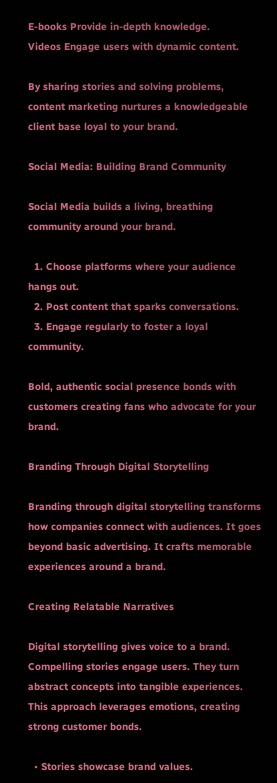E-books Provide in-depth knowledge.
Videos Engage users with dynamic content.

By sharing stories and solving problems, content marketing nurtures a knowledgeable client base loyal to your brand.

Social Media: Building Brand Community

Social Media builds a living, breathing community around your brand.

  1. Choose platforms where your audience hangs out.
  2. Post content that sparks conversations.
  3. Engage regularly to foster a loyal community.

Bold, authentic social presence bonds with customers creating fans who advocate for your brand.

Branding Through Digital Storytelling

Branding through digital storytelling transforms how companies connect with audiences. It goes beyond basic advertising. It crafts memorable experiences around a brand.

Creating Relatable Narratives

Digital storytelling gives voice to a brand. Compelling stories engage users. They turn abstract concepts into tangible experiences. This approach leverages emotions, creating strong customer bonds.

  • Stories showcase brand values.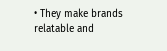• They make brands relatable and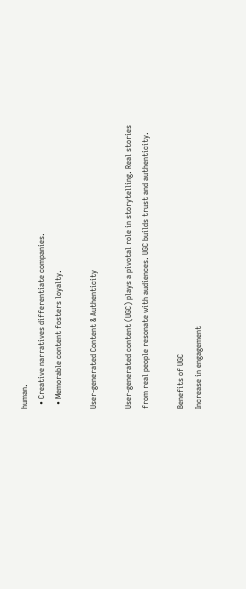human.
  • Creative narratives differentiate companies.
  • Memorable content fosters loyalty.

User-generated Content & Authenticity

User-generated content (UGC) plays a pivotal role in storytelling. Real stories from real people resonate with audiences. UGC builds trust and authenticity.

Benefits of UGC
Increase in engagement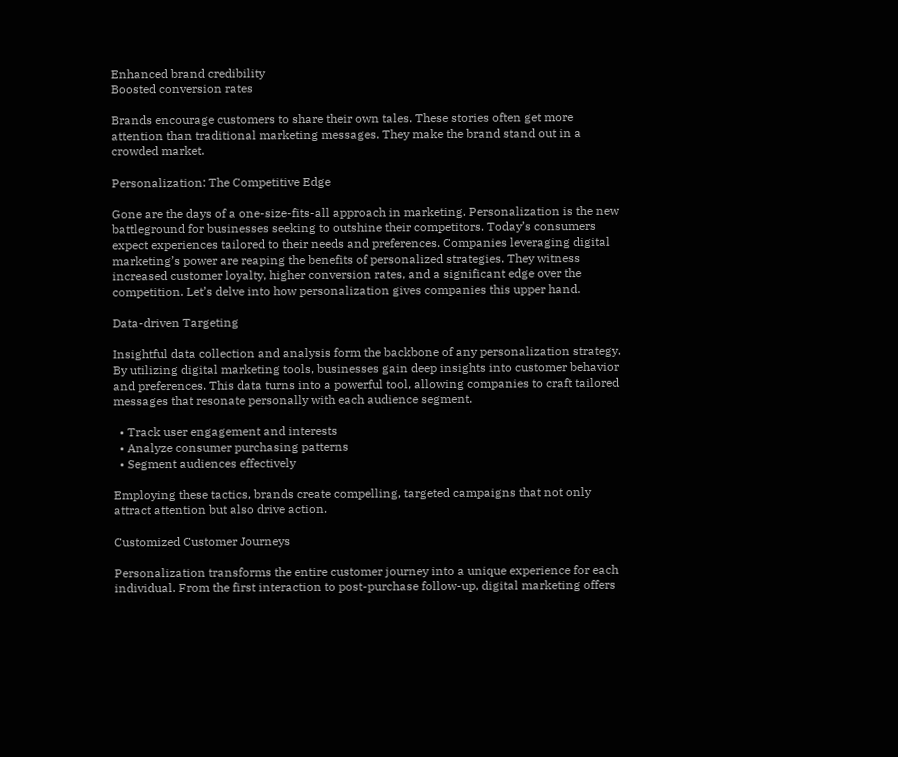Enhanced brand credibility
Boosted conversion rates

Brands encourage customers to share their own tales. These stories often get more attention than traditional marketing messages. They make the brand stand out in a crowded market.

Personalization: The Competitive Edge

Gone are the days of a one-size-fits-all approach in marketing. Personalization is the new battleground for businesses seeking to outshine their competitors. Today’s consumers expect experiences tailored to their needs and preferences. Companies leveraging digital marketing’s power are reaping the benefits of personalized strategies. They witness increased customer loyalty, higher conversion rates, and a significant edge over the competition. Let’s delve into how personalization gives companies this upper hand.

Data-driven Targeting

Insightful data collection and analysis form the backbone of any personalization strategy. By utilizing digital marketing tools, businesses gain deep insights into customer behavior and preferences. This data turns into a powerful tool, allowing companies to craft tailored messages that resonate personally with each audience segment.

  • Track user engagement and interests
  • Analyze consumer purchasing patterns
  • Segment audiences effectively

Employing these tactics, brands create compelling, targeted campaigns that not only attract attention but also drive action.

Customized Customer Journeys

Personalization transforms the entire customer journey into a unique experience for each individual. From the first interaction to post-purchase follow-up, digital marketing offers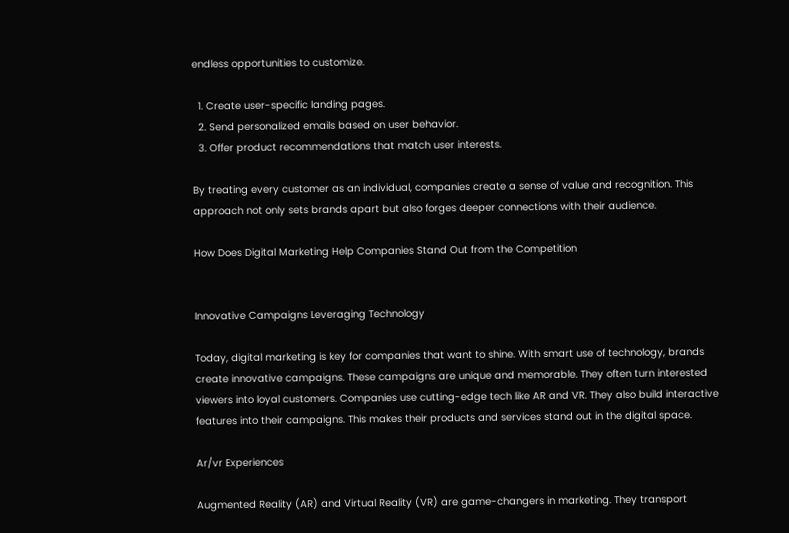endless opportunities to customize.

  1. Create user-specific landing pages.
  2. Send personalized emails based on user behavior.
  3. Offer product recommendations that match user interests.

By treating every customer as an individual, companies create a sense of value and recognition. This approach not only sets brands apart but also forges deeper connections with their audience.

How Does Digital Marketing Help Companies Stand Out from the Competition


Innovative Campaigns Leveraging Technology

Today, digital marketing is key for companies that want to shine. With smart use of technology, brands create innovative campaigns. These campaigns are unique and memorable. They often turn interested viewers into loyal customers. Companies use cutting-edge tech like AR and VR. They also build interactive features into their campaigns. This makes their products and services stand out in the digital space.

Ar/vr Experiences

Augmented Reality (AR) and Virtual Reality (VR) are game-changers in marketing. They transport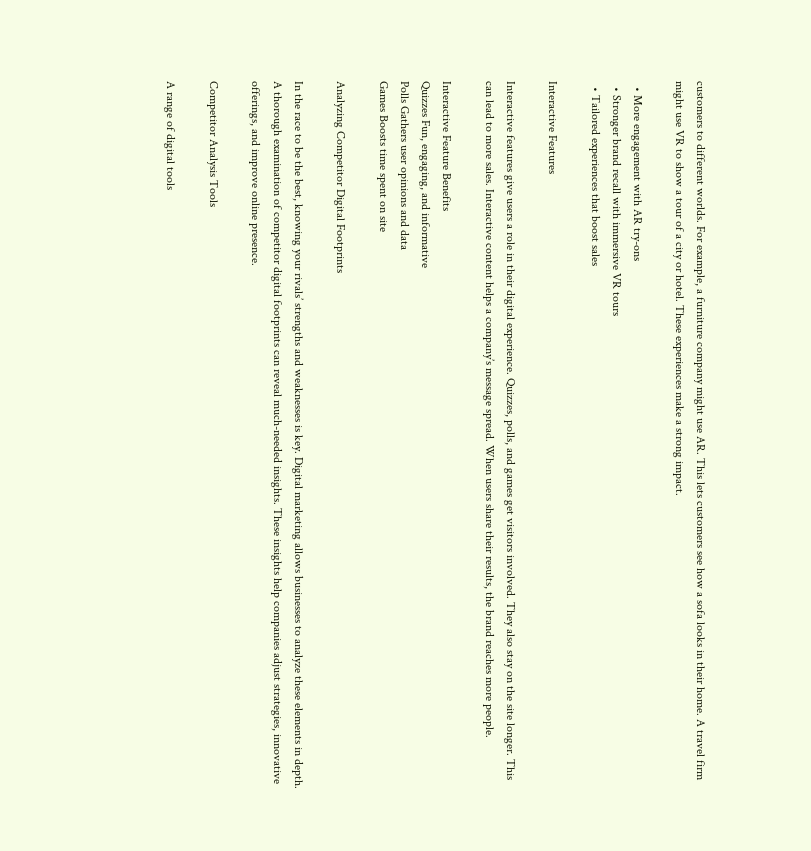customers to different worlds. For example, a furniture company might use AR. This lets customers see how a sofa looks in their home. A travel firm might use VR to show a tour of a city or hotel. These experiences make a strong impact.

  • More engagement with AR try-ons
  • Stronger brand recall with immersive VR tours
  • Tailored experiences that boost sales

Interactive Features

Interactive features give users a role in their digital experience. Quizzes, polls, and games get visitors involved. They also stay on the site longer. This can lead to more sales. Interactive content helps a company’s message spread. When users share their results, the brand reaches more people.

Interactive Feature Benefits
Quizzes Fun, engaging, and informative
Polls Gathers user opinions and data
Games Boosts time spent on site

Analyzing Competitor Digital Footprints

In the race to be the best, knowing your rivals’ strengths and weaknesses is key. Digital marketing allows businesses to analyze these elements in depth. A thorough examination of competitor digital footprints can reveal much-needed insights. These insights help companies adjust strategies, innovative offerings, and improve online presence.

Competitor Analysis Tools

A range of digital tools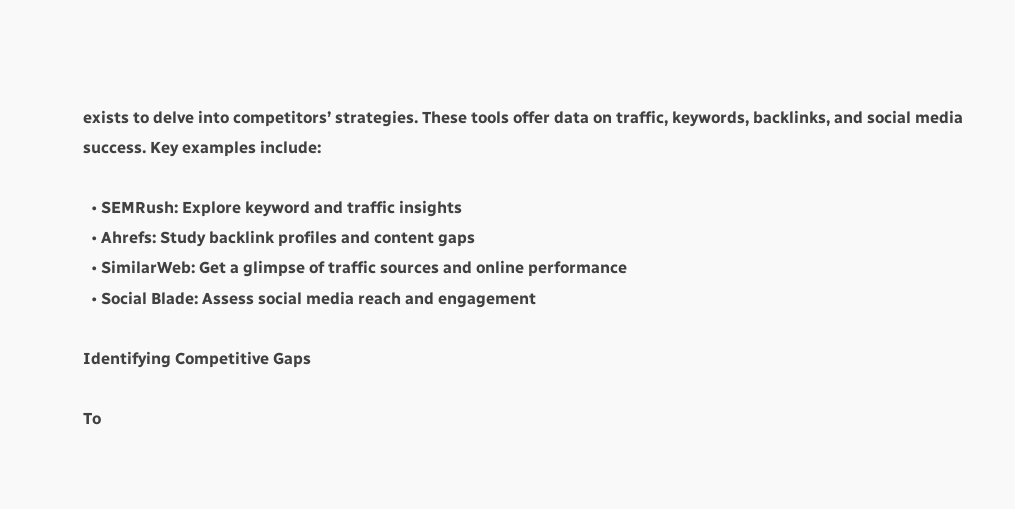exists to delve into competitors’ strategies. These tools offer data on traffic, keywords, backlinks, and social media success. Key examples include:

  • SEMRush: Explore keyword and traffic insights
  • Ahrefs: Study backlink profiles and content gaps
  • SimilarWeb: Get a glimpse of traffic sources and online performance
  • Social Blade: Assess social media reach and engagement

Identifying Competitive Gaps

To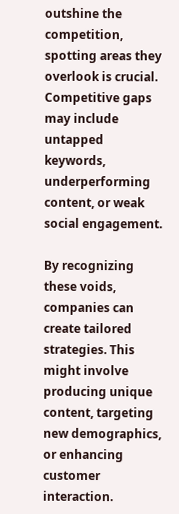outshine the competition, spotting areas they overlook is crucial. Competitive gaps may include untapped keywords, underperforming content, or weak social engagement.

By recognizing these voids, companies can create tailored strategies. This might involve producing unique content, targeting new demographics, or enhancing customer interaction.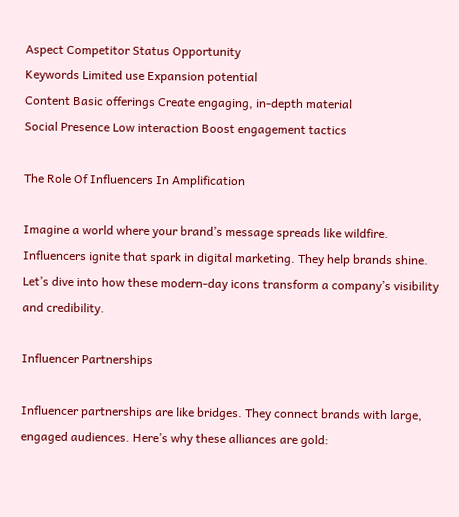Aspect Competitor Status Opportunity
Keywords Limited use Expansion potential
Content Basic offerings Create engaging, in-depth material
Social Presence Low interaction Boost engagement tactics

The Role Of Influencers In Amplification

Imagine a world where your brand’s message spreads like wildfire. Influencers ignite that spark in digital marketing. They help brands shine. Let’s dive into how these modern-day icons transform a company’s visibility and credibility.

Influencer Partnerships

Influencer partnerships are like bridges. They connect brands with large, engaged audiences. Here’s why these alliances are gold: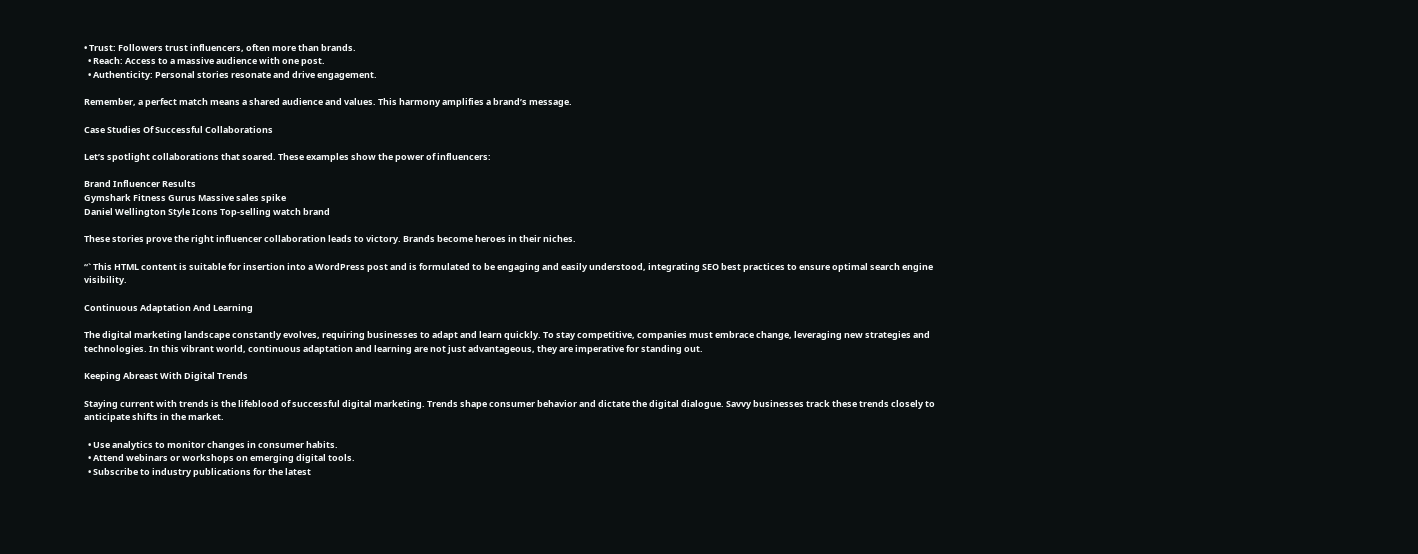• Trust: Followers trust influencers, often more than brands.
  • Reach: Access to a massive audience with one post.
  • Authenticity: Personal stories resonate and drive engagement.

Remember, a perfect match means a shared audience and values. This harmony amplifies a brand’s message.

Case Studies Of Successful Collaborations

Let’s spotlight collaborations that soared. These examples show the power of influencers:

Brand Influencer Results
Gymshark Fitness Gurus Massive sales spike
Daniel Wellington Style Icons Top-selling watch brand

These stories prove the right influencer collaboration leads to victory. Brands become heroes in their niches.

“` This HTML content is suitable for insertion into a WordPress post and is formulated to be engaging and easily understood, integrating SEO best practices to ensure optimal search engine visibility.

Continuous Adaptation And Learning

The digital marketing landscape constantly evolves, requiring businesses to adapt and learn quickly. To stay competitive, companies must embrace change, leveraging new strategies and technologies. In this vibrant world, continuous adaptation and learning are not just advantageous, they are imperative for standing out.

Keeping Abreast With Digital Trends

Staying current with trends is the lifeblood of successful digital marketing. Trends shape consumer behavior and dictate the digital dialogue. Savvy businesses track these trends closely to anticipate shifts in the market.

  • Use analytics to monitor changes in consumer habits.
  • Attend webinars or workshops on emerging digital tools.
  • Subscribe to industry publications for the latest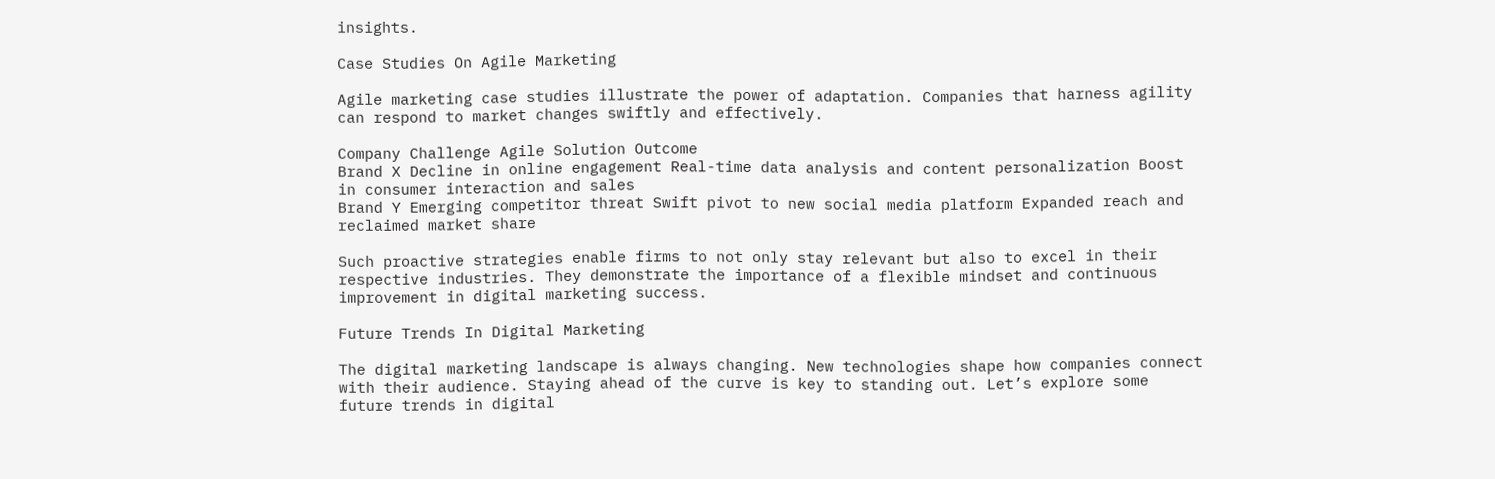insights.

Case Studies On Agile Marketing

Agile marketing case studies illustrate the power of adaptation. Companies that harness agility can respond to market changes swiftly and effectively.

Company Challenge Agile Solution Outcome
Brand X Decline in online engagement Real-time data analysis and content personalization Boost in consumer interaction and sales
Brand Y Emerging competitor threat Swift pivot to new social media platform Expanded reach and reclaimed market share

Such proactive strategies enable firms to not only stay relevant but also to excel in their respective industries. They demonstrate the importance of a flexible mindset and continuous improvement in digital marketing success.

Future Trends In Digital Marketing

The digital marketing landscape is always changing. New technologies shape how companies connect with their audience. Staying ahead of the curve is key to standing out. Let’s explore some future trends in digital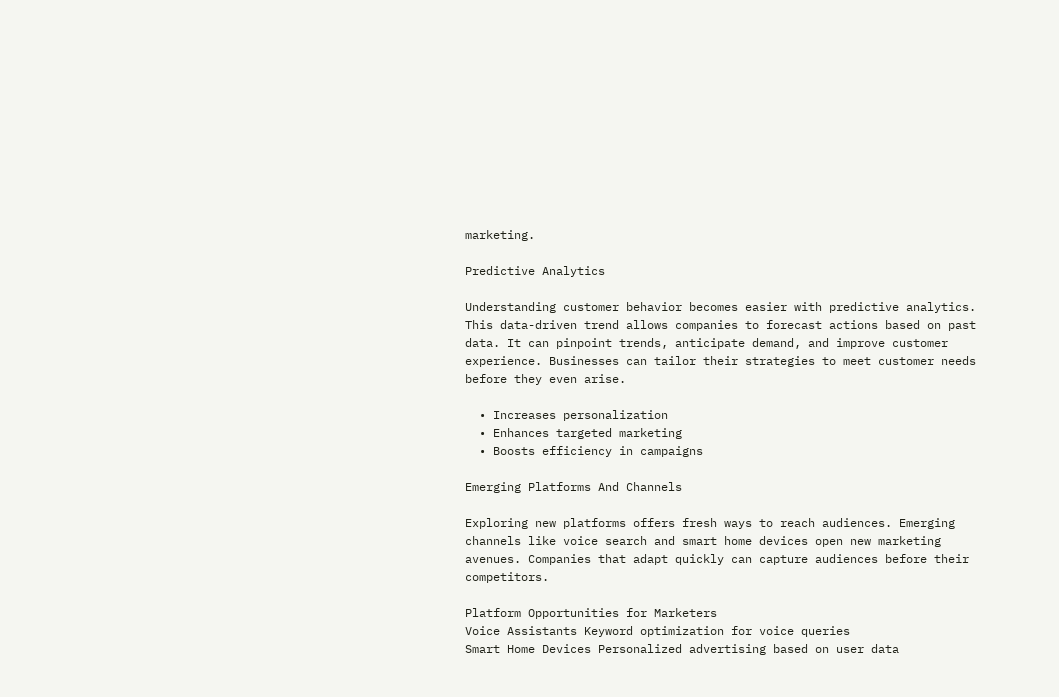marketing.

Predictive Analytics

Understanding customer behavior becomes easier with predictive analytics. This data-driven trend allows companies to forecast actions based on past data. It can pinpoint trends, anticipate demand, and improve customer experience. Businesses can tailor their strategies to meet customer needs before they even arise.

  • Increases personalization
  • Enhances targeted marketing
  • Boosts efficiency in campaigns

Emerging Platforms And Channels

Exploring new platforms offers fresh ways to reach audiences. Emerging channels like voice search and smart home devices open new marketing avenues. Companies that adapt quickly can capture audiences before their competitors.

Platform Opportunities for Marketers
Voice Assistants Keyword optimization for voice queries
Smart Home Devices Personalized advertising based on user data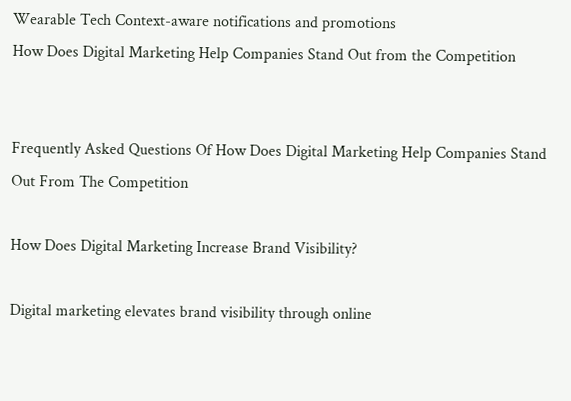Wearable Tech Context-aware notifications and promotions
How Does Digital Marketing Help Companies Stand Out from the Competition


Frequently Asked Questions Of How Does Digital Marketing Help Companies Stand Out From The Competition

How Does Digital Marketing Increase Brand Visibility?

Digital marketing elevates brand visibility through online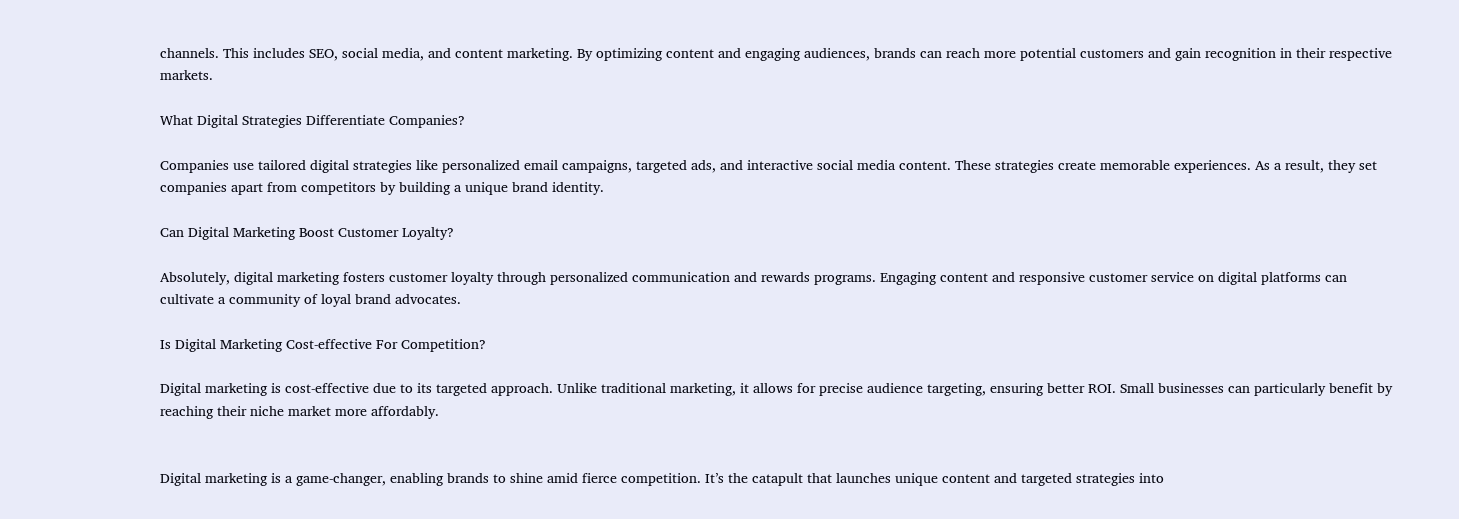channels. This includes SEO, social media, and content marketing. By optimizing content and engaging audiences, brands can reach more potential customers and gain recognition in their respective markets.

What Digital Strategies Differentiate Companies?

Companies use tailored digital strategies like personalized email campaigns, targeted ads, and interactive social media content. These strategies create memorable experiences. As a result, they set companies apart from competitors by building a unique brand identity.

Can Digital Marketing Boost Customer Loyalty?

Absolutely, digital marketing fosters customer loyalty through personalized communication and rewards programs. Engaging content and responsive customer service on digital platforms can cultivate a community of loyal brand advocates.

Is Digital Marketing Cost-effective For Competition?

Digital marketing is cost-effective due to its targeted approach. Unlike traditional marketing, it allows for precise audience targeting, ensuring better ROI. Small businesses can particularly benefit by reaching their niche market more affordably.


Digital marketing is a game-changer, enabling brands to shine amid fierce competition. It’s the catapult that launches unique content and targeted strategies into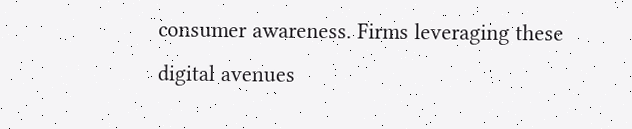consumer awareness. Firms leveraging these digital avenues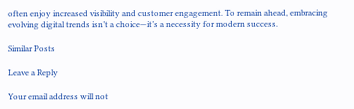often enjoy increased visibility and customer engagement. To remain ahead, embracing evolving digital trends isn’t a choice—it’s a necessity for modern success.

Similar Posts

Leave a Reply

Your email address will not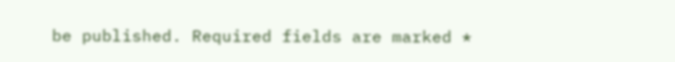be published. Required fields are marked *